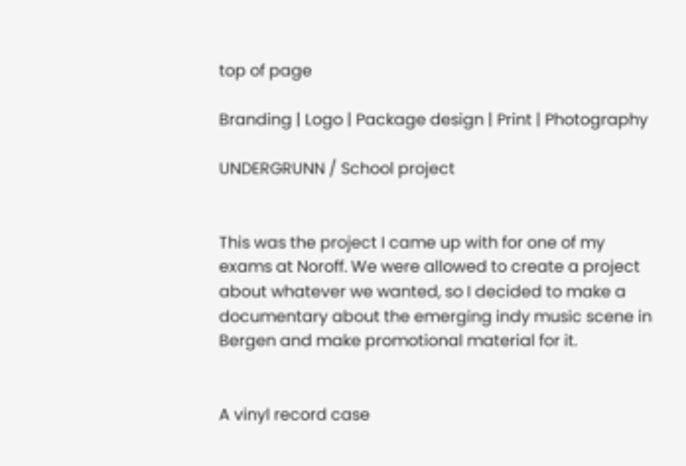top of page

Branding | Logo | Package design | Print | Photography

UNDERGRUNN / School project


This was the project I came up with for one of my exams at Noroff. We were allowed to create a project about whatever we wanted, so I decided to make a documentary about the emerging indy music scene in Bergen and make promotional material for it.


A vinyl record case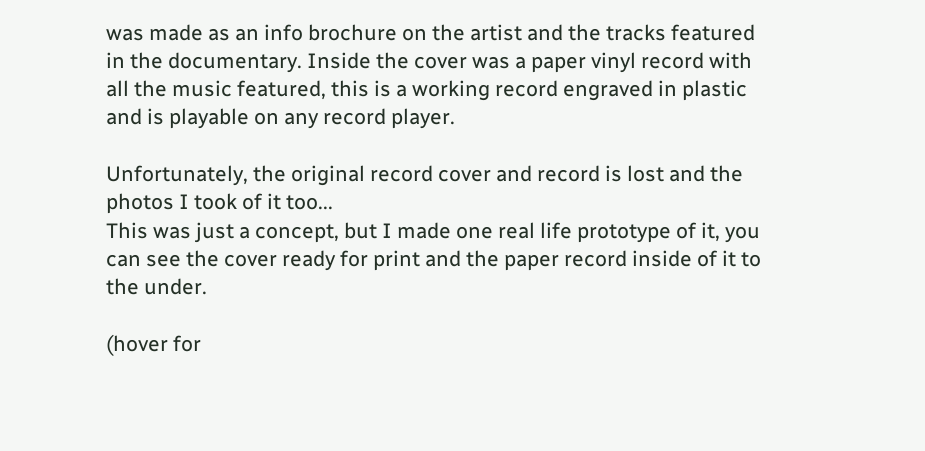was made as an info brochure on the artist and the tracks featured in the documentary. Inside the cover was a paper vinyl record with all the music featured, this is a working record engraved in plastic and is playable on any record player.

Unfortunately, the original record cover and record is lost and the photos I took of it too...
This was just a concept, but I made one real life prototype of it, you can see the cover ready for print and the paper record inside of it to the under.

(hover for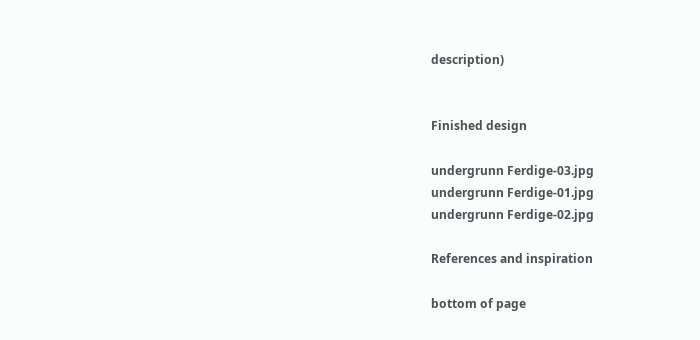description)


Finished design

undergrunn Ferdige-03.jpg
undergrunn Ferdige-01.jpg
undergrunn Ferdige-02.jpg

References and inspiration

bottom of page